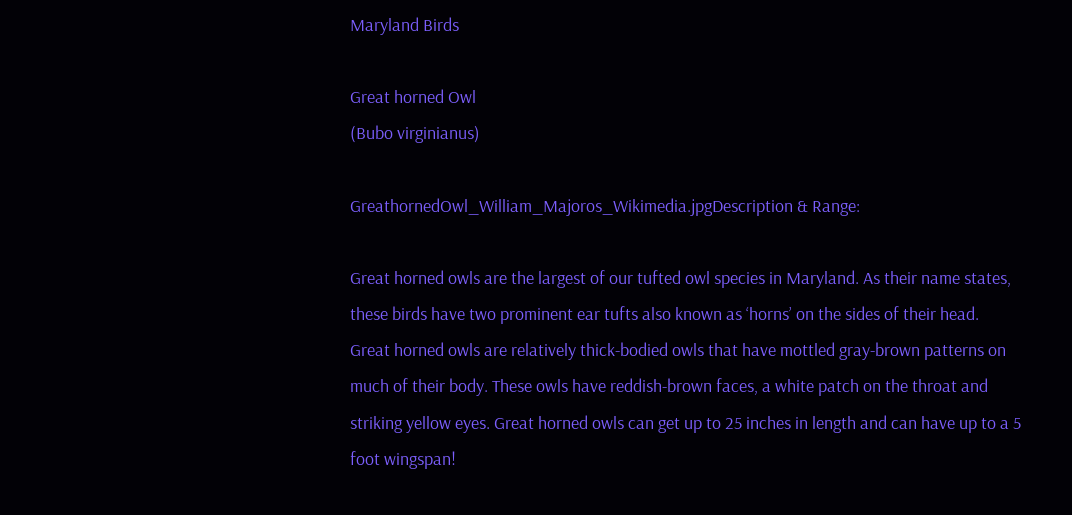Maryland Birds

Great horned Owl
(Bubo virginianus)

GreathornedOwl_William_Majoros_Wikimedia.jpgDescription & Range:

Great horned owls are the largest of our tufted owl species in Maryland. As their name states, these birds have two prominent ear tufts also known as ‘horns’ on the sides of their head. Great horned owls are relatively thick-bodied owls that have mottled gray-brown patterns on much of their body. These owls have reddish-brown faces, a white patch on the throat and striking yellow eyes. Great horned owls can get up to 25 inches in length and can have up to a 5 foot wingspan!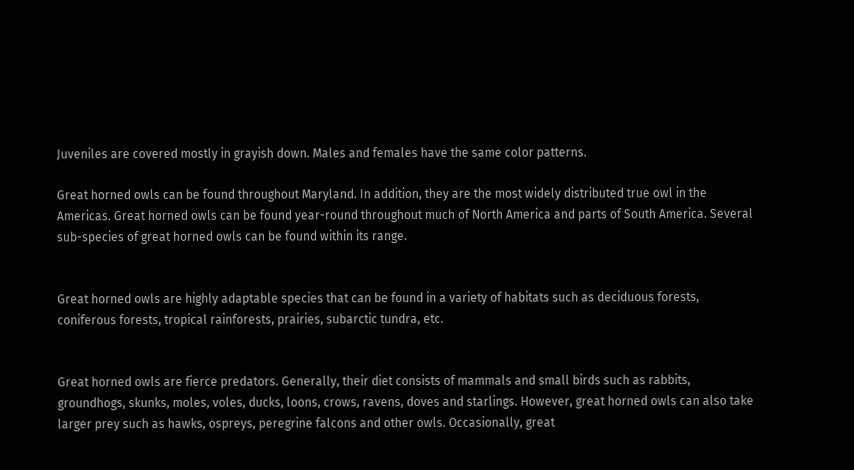Juveniles are covered mostly in grayish down. Males and females have the same color patterns.

Great horned owls can be found throughout Maryland. In addition, they are the most widely distributed true owl in the Americas. Great horned owls can be found year-round throughout much of North America and parts of South America. Several sub-species of great horned owls can be found within its range.


Great horned owls are highly adaptable species that can be found in a variety of habitats such as deciduous forests, coniferous forests, tropical rainforests, prairies, subarctic tundra, etc.


Great horned owls are fierce predators. Generally, their diet consists of mammals and small birds such as rabbits, groundhogs, skunks, moles, voles, ducks, loons, crows, ravens, doves and starlings. However, great horned owls can also take larger prey such as hawks, ospreys, peregrine falcons and other owls. Occasionally, great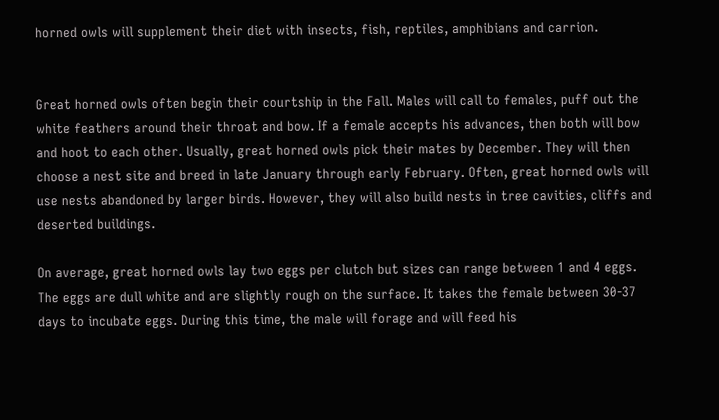horned owls will supplement their diet with insects, fish, reptiles, amphibians and carrion.


Great horned owls often begin their courtship in the Fall. Males will call to females, puff out the white feathers around their throat and bow. If a female accepts his advances, then both will bow and hoot to each other. Usually, great horned owls pick their mates by December. They will then choose a nest site and breed in late January through early February. Often, great horned owls will use nests abandoned by larger birds. However, they will also build nests in tree cavities, cliffs and deserted buildings.

On average, great horned owls lay two eggs per clutch but sizes can range between 1 and 4 eggs. The eggs are dull white and are slightly rough on the surface. It takes the female between 30-37 days to incubate eggs. During this time, the male will forage and will feed his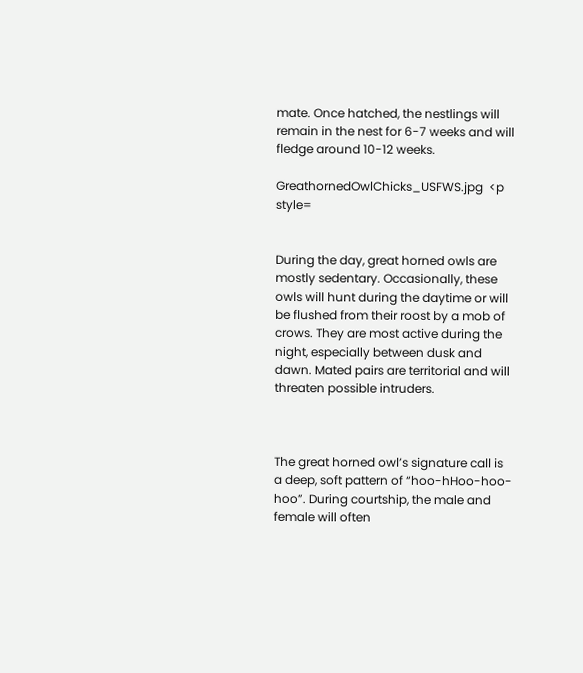mate. Once hatched, the nestlings will remain in the nest for 6-7 weeks and will fledge around 10-12 weeks.

GreathornedOwlChicks_USFWS.jpg  <p style=


During the day, great horned owls are mostly sedentary. Occasionally, these owls will hunt during the daytime or will be flushed from their roost by a mob of crows. They are most active during the night, especially between dusk and dawn. Mated pairs are territorial and will threaten possible intruders.



The great horned owl’s signature call is a deep, soft pattern of “hoo-hHoo-hoo-hoo”. During courtship, the male and female will often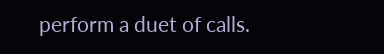perform a duet of calls.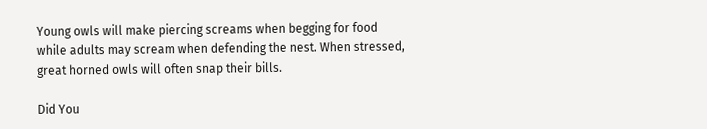Young owls will make piercing screams when begging for food while adults may scream when defending the nest. When stressed, great horned owls will often snap their bills.

Did You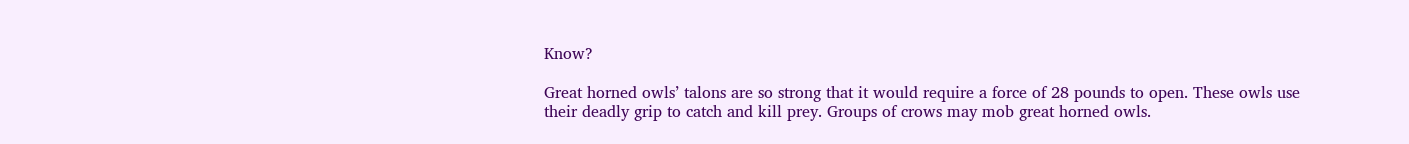Know?

Great horned owls’ talons are so strong that it would require a force of 28 pounds to open. These owls use their deadly grip to catch and kill prey. Groups of crows may mob great horned owls.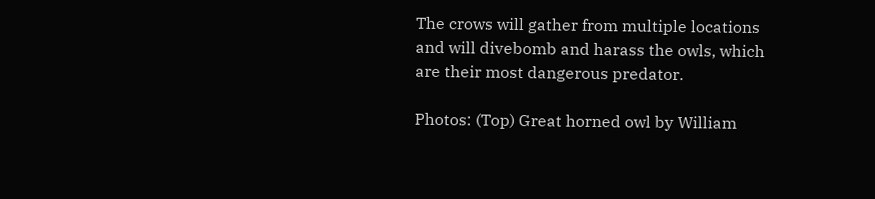The crows will gather from multiple locations and will divebomb and harass the owls, which are their most dangerous predator.

Photos: (Top) Great horned owl by William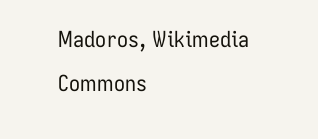Madoros, Wikimedia Commons